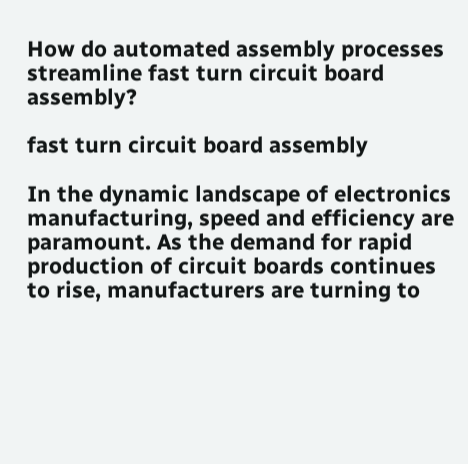How do automated assembly processes streamline fast turn circuit board assembly?

fast turn circuit board assembly

In the dynamic landscape of electronics manufacturing, speed and efficiency are paramount. As the demand for rapid production of circuit boards continues to rise, manufacturers are turning to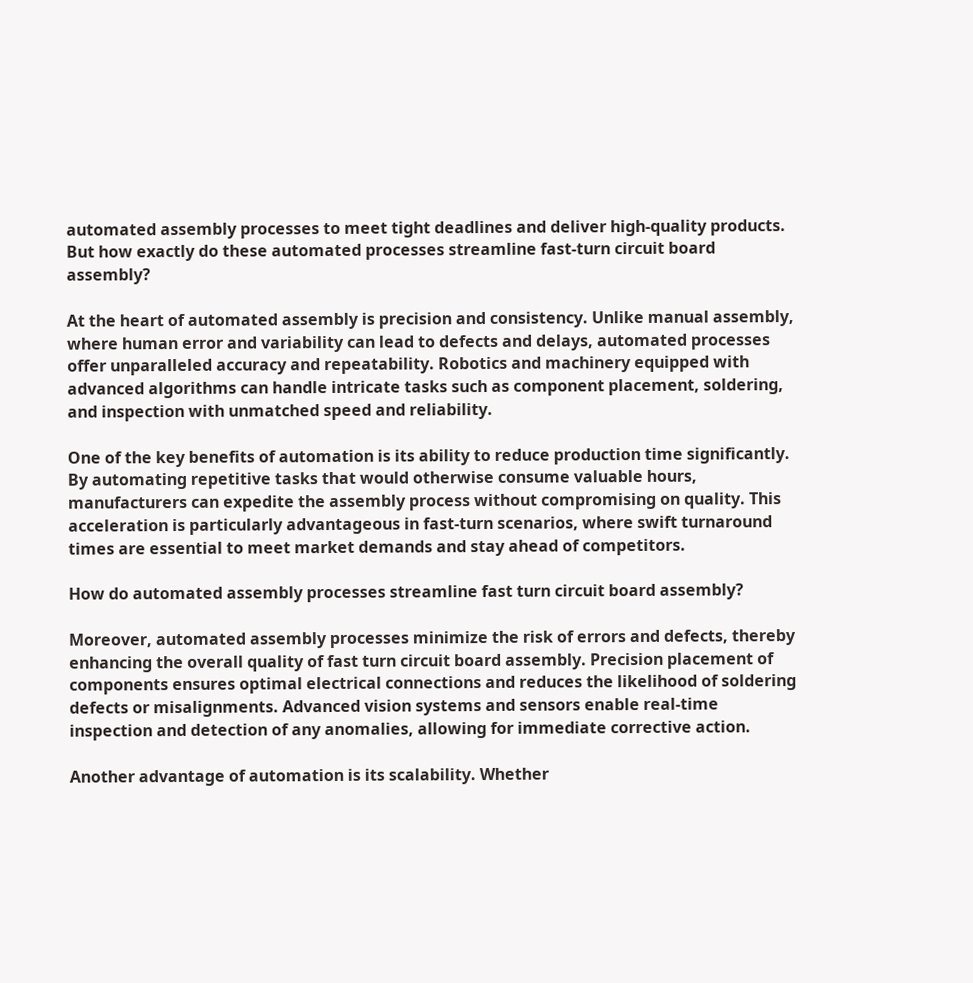automated assembly processes to meet tight deadlines and deliver high-quality products. But how exactly do these automated processes streamline fast-turn circuit board assembly?

At the heart of automated assembly is precision and consistency. Unlike manual assembly, where human error and variability can lead to defects and delays, automated processes offer unparalleled accuracy and repeatability. Robotics and machinery equipped with advanced algorithms can handle intricate tasks such as component placement, soldering, and inspection with unmatched speed and reliability.

One of the key benefits of automation is its ability to reduce production time significantly. By automating repetitive tasks that would otherwise consume valuable hours, manufacturers can expedite the assembly process without compromising on quality. This acceleration is particularly advantageous in fast-turn scenarios, where swift turnaround times are essential to meet market demands and stay ahead of competitors.

How do automated assembly processes streamline fast turn circuit board assembly?

Moreover, automated assembly processes minimize the risk of errors and defects, thereby enhancing the overall quality of fast turn circuit board assembly. Precision placement of components ensures optimal electrical connections and reduces the likelihood of soldering defects or misalignments. Advanced vision systems and sensors enable real-time inspection and detection of any anomalies, allowing for immediate corrective action.

Another advantage of automation is its scalability. Whether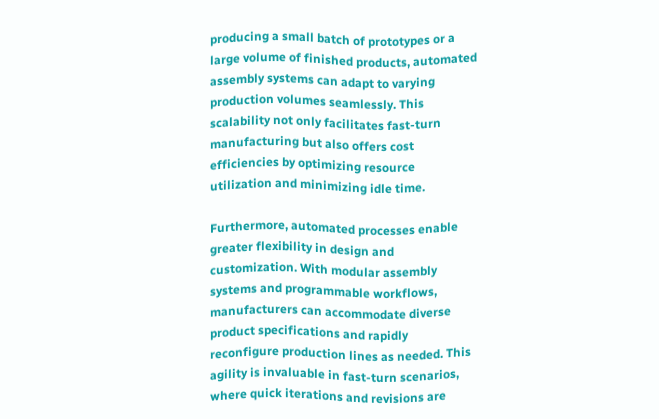producing a small batch of prototypes or a large volume of finished products, automated assembly systems can adapt to varying production volumes seamlessly. This scalability not only facilitates fast-turn manufacturing but also offers cost efficiencies by optimizing resource utilization and minimizing idle time.

Furthermore, automated processes enable greater flexibility in design and customization. With modular assembly systems and programmable workflows, manufacturers can accommodate diverse product specifications and rapidly reconfigure production lines as needed. This agility is invaluable in fast-turn scenarios, where quick iterations and revisions are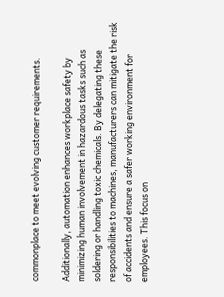commonplace to meet evolving customer requirements.

Additionally, automation enhances workplace safety by minimizing human involvement in hazardous tasks such as soldering or handling toxic chemicals. By delegating these responsibilities to machines, manufacturers can mitigate the risk of accidents and ensure a safer working environment for employees. This focus on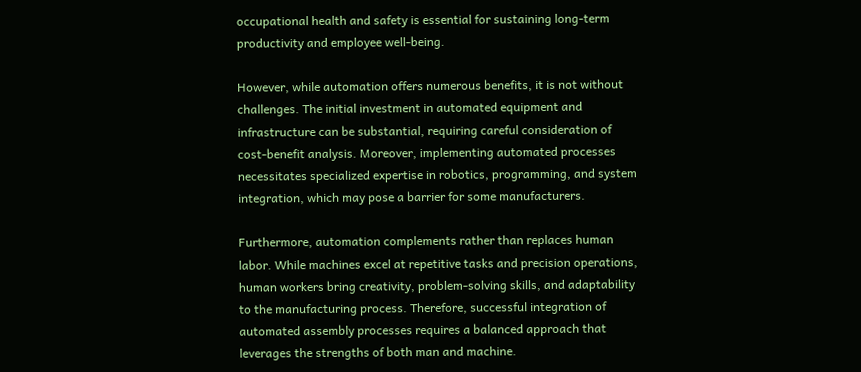occupational health and safety is essential for sustaining long-term productivity and employee well-being.

However, while automation offers numerous benefits, it is not without challenges. The initial investment in automated equipment and infrastructure can be substantial, requiring careful consideration of cost-benefit analysis. Moreover, implementing automated processes necessitates specialized expertise in robotics, programming, and system integration, which may pose a barrier for some manufacturers.

Furthermore, automation complements rather than replaces human labor. While machines excel at repetitive tasks and precision operations, human workers bring creativity, problem-solving skills, and adaptability to the manufacturing process. Therefore, successful integration of automated assembly processes requires a balanced approach that leverages the strengths of both man and machine.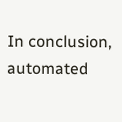In conclusion, automated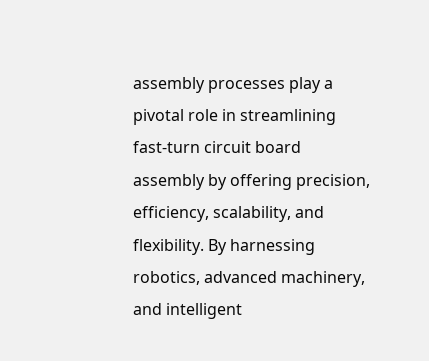assembly processes play a pivotal role in streamlining fast-turn circuit board assembly by offering precision, efficiency, scalability, and flexibility. By harnessing robotics, advanced machinery, and intelligent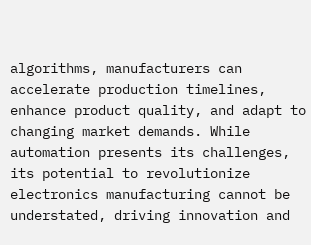algorithms, manufacturers can accelerate production timelines, enhance product quality, and adapt to changing market demands. While automation presents its challenges, its potential to revolutionize electronics manufacturing cannot be understated, driving innovation and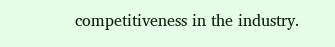competitiveness in the industry.